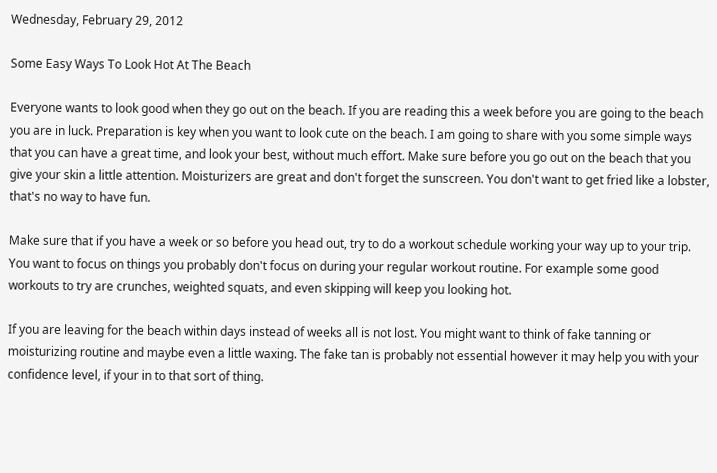Wednesday, February 29, 2012

Some Easy Ways To Look Hot At The Beach

Everyone wants to look good when they go out on the beach. If you are reading this a week before you are going to the beach you are in luck. Preparation is key when you want to look cute on the beach. I am going to share with you some simple ways that you can have a great time, and look your best, without much effort. Make sure before you go out on the beach that you give your skin a little attention. Moisturizers are great and don't forget the sunscreen. You don't want to get fried like a lobster, that's no way to have fun.

Make sure that if you have a week or so before you head out, try to do a workout schedule working your way up to your trip. You want to focus on things you probably don't focus on during your regular workout routine. For example some good workouts to try are crunches, weighted squats, and even skipping will keep you looking hot.

If you are leaving for the beach within days instead of weeks all is not lost. You might want to think of fake tanning or moisturizing routine and maybe even a little waxing. The fake tan is probably not essential however it may help you with your confidence level, if your in to that sort of thing.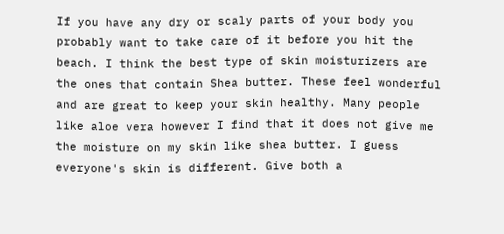If you have any dry or scaly parts of your body you probably want to take care of it before you hit the beach. I think the best type of skin moisturizers are the ones that contain Shea butter. These feel wonderful and are great to keep your skin healthy. Many people like aloe vera however I find that it does not give me the moisture on my skin like shea butter. I guess everyone's skin is different. Give both a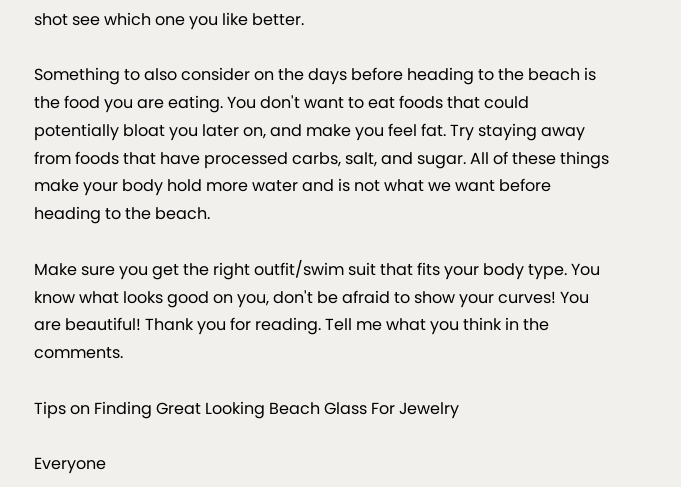shot see which one you like better.

Something to also consider on the days before heading to the beach is the food you are eating. You don't want to eat foods that could potentially bloat you later on, and make you feel fat. Try staying away from foods that have processed carbs, salt, and sugar. All of these things make your body hold more water and is not what we want before heading to the beach.

Make sure you get the right outfit/swim suit that fits your body type. You know what looks good on you, don't be afraid to show your curves! You are beautiful! Thank you for reading. Tell me what you think in the comments.

Tips on Finding Great Looking Beach Glass For Jewelry

Everyone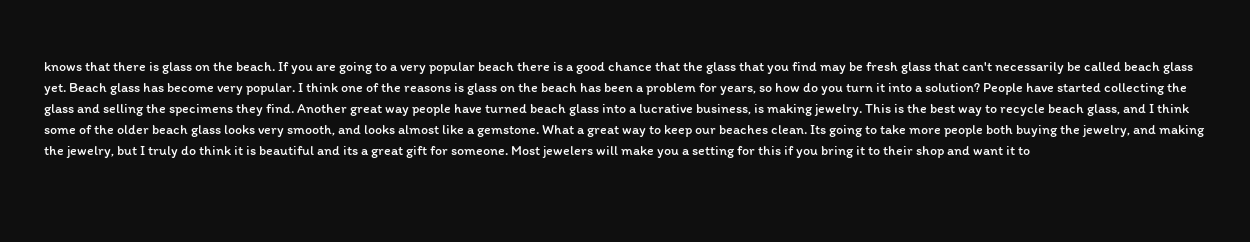knows that there is glass on the beach. If you are going to a very popular beach there is a good chance that the glass that you find may be fresh glass that can't necessarily be called beach glass yet. Beach glass has become very popular. I think one of the reasons is glass on the beach has been a problem for years, so how do you turn it into a solution? People have started collecting the glass and selling the specimens they find. Another great way people have turned beach glass into a lucrative business, is making jewelry. This is the best way to recycle beach glass, and I think some of the older beach glass looks very smooth, and looks almost like a gemstone. What a great way to keep our beaches clean. Its going to take more people both buying the jewelry, and making the jewelry, but I truly do think it is beautiful and its a great gift for someone. Most jewelers will make you a setting for this if you bring it to their shop and want it to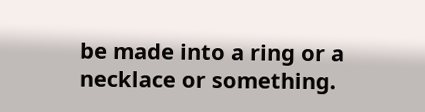be made into a ring or a necklace or something.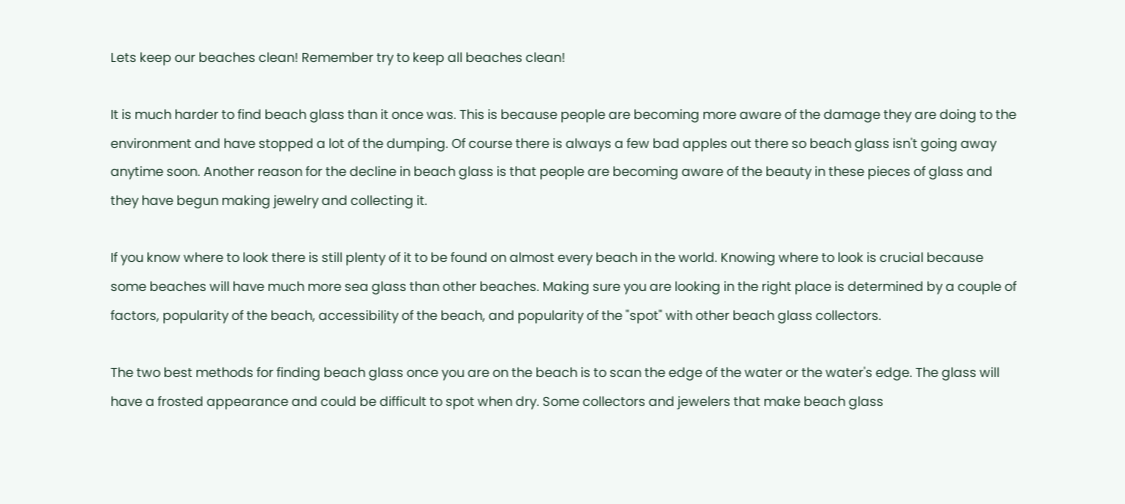Lets keep our beaches clean! Remember try to keep all beaches clean!

It is much harder to find beach glass than it once was. This is because people are becoming more aware of the damage they are doing to the environment and have stopped a lot of the dumping. Of course there is always a few bad apples out there so beach glass isn't going away anytime soon. Another reason for the decline in beach glass is that people are becoming aware of the beauty in these pieces of glass and they have begun making jewelry and collecting it.

If you know where to look there is still plenty of it to be found on almost every beach in the world. Knowing where to look is crucial because some beaches will have much more sea glass than other beaches. Making sure you are looking in the right place is determined by a couple of factors, popularity of the beach, accessibility of the beach, and popularity of the "spot" with other beach glass collectors.

The two best methods for finding beach glass once you are on the beach is to scan the edge of the water or the water's edge. The glass will have a frosted appearance and could be difficult to spot when dry. Some collectors and jewelers that make beach glass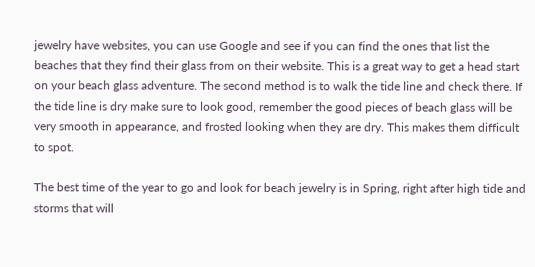jewelry have websites, you can use Google and see if you can find the ones that list the beaches that they find their glass from on their website. This is a great way to get a head start on your beach glass adventure. The second method is to walk the tide line and check there. If the tide line is dry make sure to look good, remember the good pieces of beach glass will be very smooth in appearance, and frosted looking when they are dry. This makes them difficult to spot.

The best time of the year to go and look for beach jewelry is in Spring, right after high tide and storms that will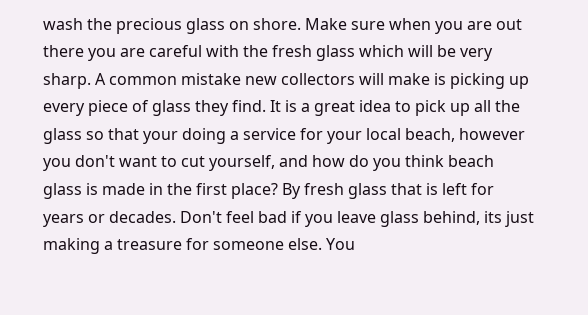wash the precious glass on shore. Make sure when you are out there you are careful with the fresh glass which will be very sharp. A common mistake new collectors will make is picking up every piece of glass they find. It is a great idea to pick up all the glass so that your doing a service for your local beach, however you don't want to cut yourself, and how do you think beach glass is made in the first place? By fresh glass that is left for years or decades. Don't feel bad if you leave glass behind, its just making a treasure for someone else. You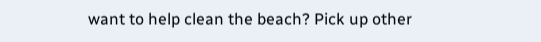want to help clean the beach? Pick up other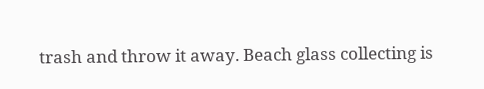trash and throw it away. Beach glass collecting is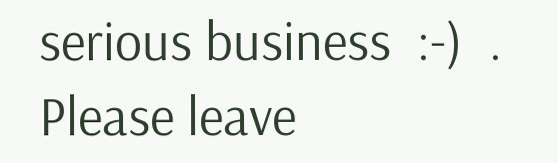serious business  :-)  . Please leave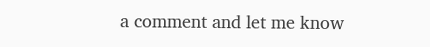a comment and let me know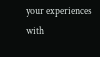your experiences with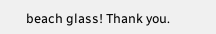beach glass! Thank you.